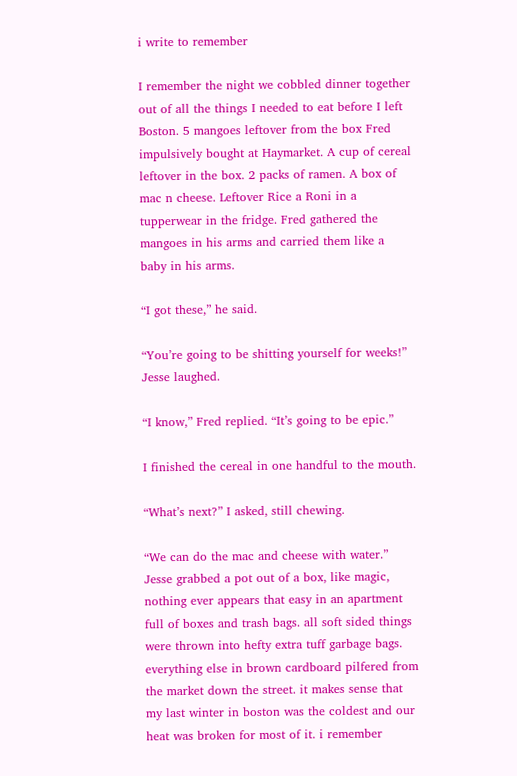i write to remember

I remember the night we cobbled dinner together out of all the things I needed to eat before I left Boston. 5 mangoes leftover from the box Fred impulsively bought at Haymarket. A cup of cereal leftover in the box. 2 packs of ramen. A box of mac n cheese. Leftover Rice a Roni in a tupperwear in the fridge. Fred gathered the mangoes in his arms and carried them like a baby in his arms.

“I got these,” he said.

“You’re going to be shitting yourself for weeks!” Jesse laughed.

“I know,” Fred replied. “It’s going to be epic.”

I finished the cereal in one handful to the mouth.

“What’s next?” I asked, still chewing.

“We can do the mac and cheese with water.” Jesse grabbed a pot out of a box, like magic, nothing ever appears that easy in an apartment full of boxes and trash bags. all soft sided things were thrown into hefty extra tuff garbage bags. everything else in brown cardboard pilfered from the market down the street. it makes sense that my last winter in boston was the coldest and our heat was broken for most of it. i remember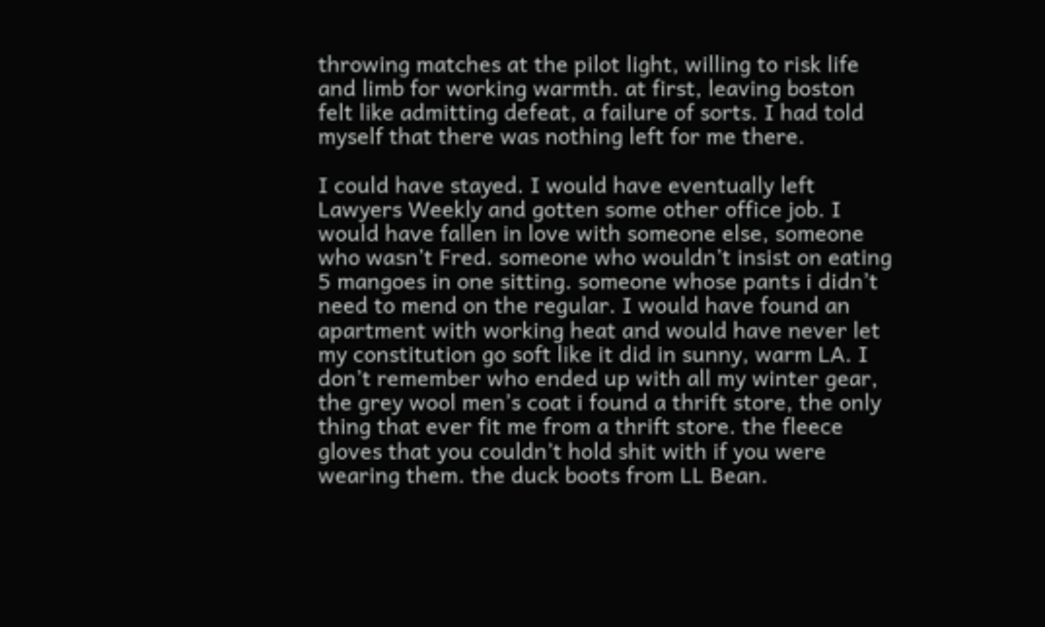throwing matches at the pilot light, willing to risk life and limb for working warmth. at first, leaving boston felt like admitting defeat, a failure of sorts. I had told myself that there was nothing left for me there.

I could have stayed. I would have eventually left Lawyers Weekly and gotten some other office job. I would have fallen in love with someone else, someone who wasn’t Fred. someone who wouldn’t insist on eating 5 mangoes in one sitting. someone whose pants i didn’t need to mend on the regular. I would have found an apartment with working heat and would have never let my constitution go soft like it did in sunny, warm LA. I don’t remember who ended up with all my winter gear, the grey wool men’s coat i found a thrift store, the only thing that ever fit me from a thrift store. the fleece gloves that you couldn’t hold shit with if you were wearing them. the duck boots from LL Bean.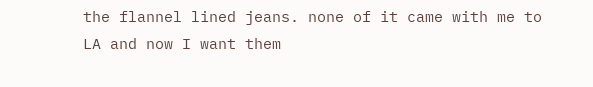the flannel lined jeans. none of it came with me to LA and now I want them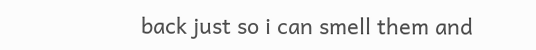back just so i can smell them and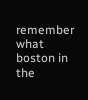remember what boston in the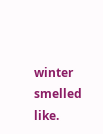winter smelled like.